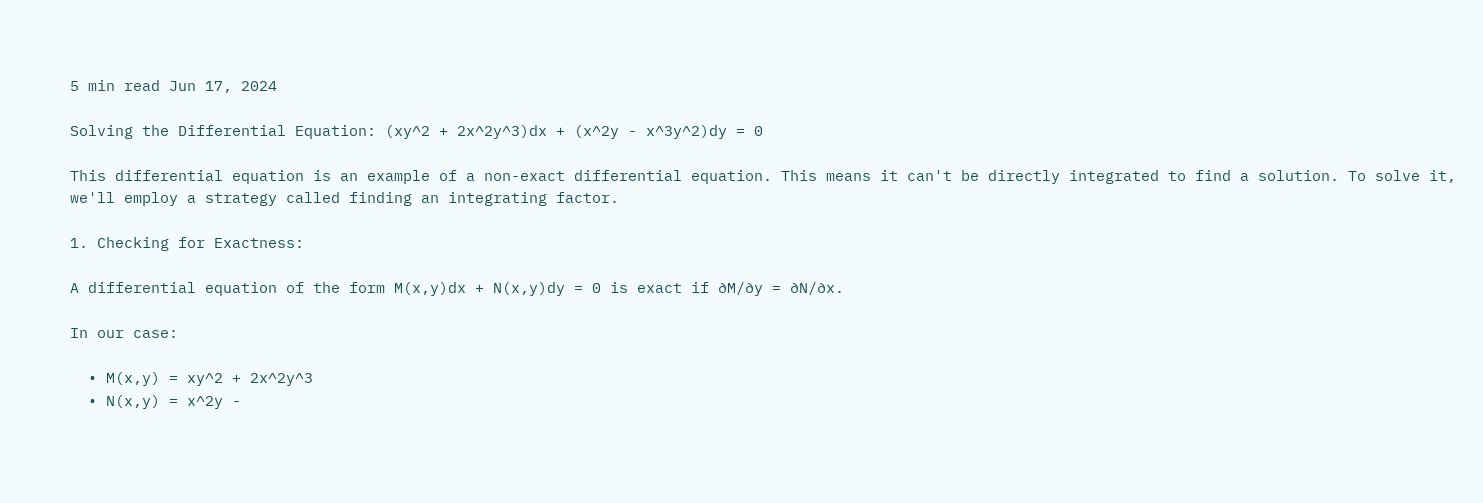5 min read Jun 17, 2024

Solving the Differential Equation: (xy^2 + 2x^2y^3)dx + (x^2y - x^3y^2)dy = 0

This differential equation is an example of a non-exact differential equation. This means it can't be directly integrated to find a solution. To solve it, we'll employ a strategy called finding an integrating factor.

1. Checking for Exactness:

A differential equation of the form M(x,y)dx + N(x,y)dy = 0 is exact if ∂M/∂y = ∂N/∂x.

In our case:

  • M(x,y) = xy^2 + 2x^2y^3
  • N(x,y) = x^2y -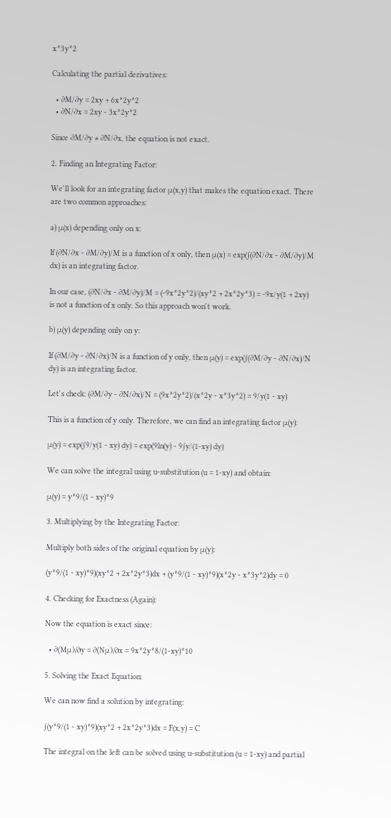x^3y^2

Calculating the partial derivatives:

  • ∂M/∂y = 2xy + 6x^2y^2
  • ∂N/∂x = 2xy - 3x^2y^2

Since ∂M/∂y ≠ ∂N/∂x, the equation is not exact.

2. Finding an Integrating Factor:

We'll look for an integrating factor μ(x,y) that makes the equation exact. There are two common approaches:

a) μ(x) depending only on x:

If (∂N/∂x - ∂M/∂y)/M is a function of x only, then μ(x) = exp(∫(∂N/∂x - ∂M/∂y)/M dx) is an integrating factor.

In our case, (∂N/∂x - ∂M/∂y)/M = (-9x^2y^2)/(xy^2 + 2x^2y^3) = -9x/y(1 + 2xy) is not a function of x only. So this approach won't work.

b) μ(y) depending only on y:

If (∂M/∂y - ∂N/∂x)/N is a function of y only, then μ(y) = exp(∫(∂M/∂y - ∂N/∂x)/N dy) is an integrating factor.

Let's check: (∂M/∂y - ∂N/∂x)/N = (9x^2y^2)/(x^2y - x^3y^2) = 9/y(1 - xy)

This is a function of y only. Therefore, we can find an integrating factor μ(y):

μ(y) = exp(∫9/y(1 - xy) dy) = exp(9ln(y) - 9∫y/(1-xy) dy)

We can solve the integral using u-substitution (u = 1-xy) and obtain:

μ(y) = y^9/(1 - xy)^9

3. Multiplying by the Integrating Factor:

Multiply both sides of the original equation by μ(y):

(y^9/(1 - xy)^9)(xy^2 + 2x^2y^3)dx + (y^9/(1 - xy)^9)(x^2y - x^3y^2)dy = 0

4. Checking for Exactness (Again):

Now the equation is exact since:

  • ∂(Mμ)/∂y = ∂(Nμ)/∂x = 9x^2y^8/(1-xy)^10

5. Solving the Exact Equation:

We can now find a solution by integrating:

∫(y^9/(1 - xy)^9)(xy^2 + 2x^2y^3)dx = F(x,y) = C

The integral on the left can be solved using u-substitution (u = 1-xy) and partial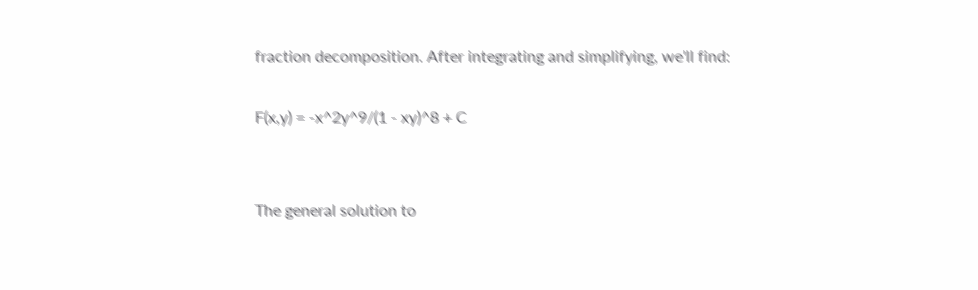fraction decomposition. After integrating and simplifying, we'll find:

F(x,y) = -x^2y^9/(1 - xy)^8 + C


The general solution to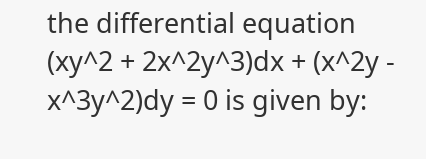the differential equation (xy^2 + 2x^2y^3)dx + (x^2y - x^3y^2)dy = 0 is given by: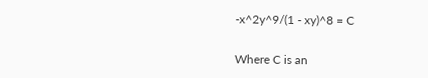-x^2y^9/(1 - xy)^8 = C

Where C is an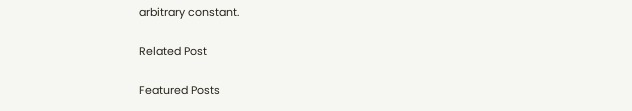arbitrary constant.

Related Post

Featured Posts